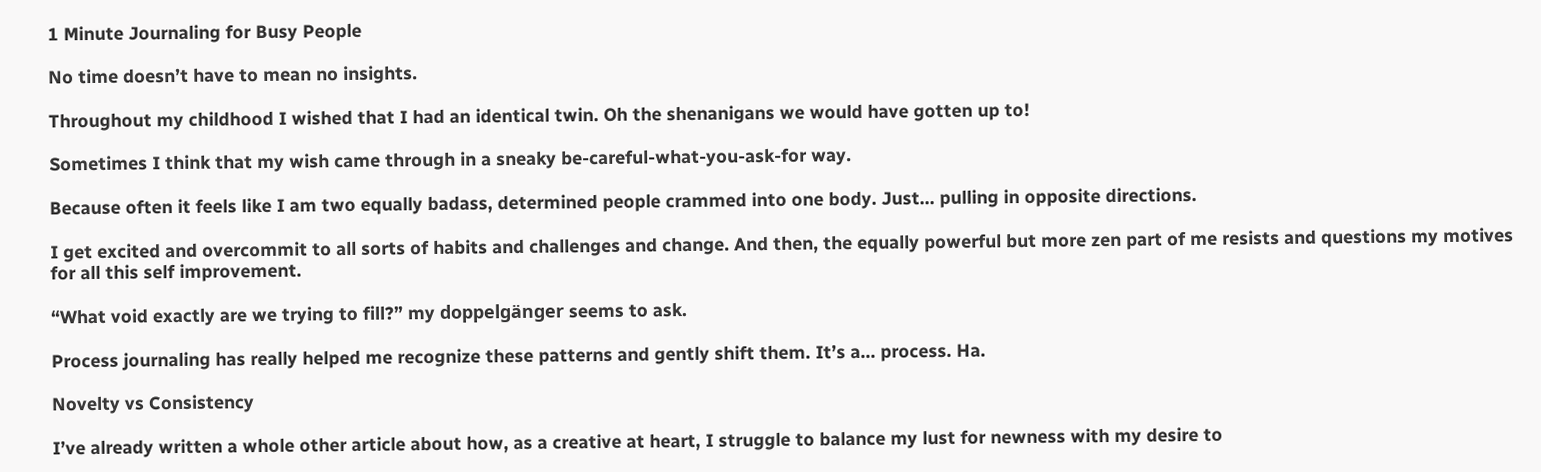1 Minute Journaling for Busy People

No time doesn’t have to mean no insights.

Throughout my childhood I wished that I had an identical twin. Oh the shenanigans we would have gotten up to!

Sometimes I think that my wish came through in a sneaky be-careful-what-you-ask-for way.

Because often it feels like I am two equally badass, determined people crammed into one body. Just… pulling in opposite directions.

I get excited and overcommit to all sorts of habits and challenges and change. And then, the equally powerful but more zen part of me resists and questions my motives for all this self improvement.

“What void exactly are we trying to fill?” my doppelgänger seems to ask.

Process journaling has really helped me recognize these patterns and gently shift them. It’s a… process. Ha.

Novelty vs Consistency

I’ve already written a whole other article about how, as a creative at heart, I struggle to balance my lust for newness with my desire to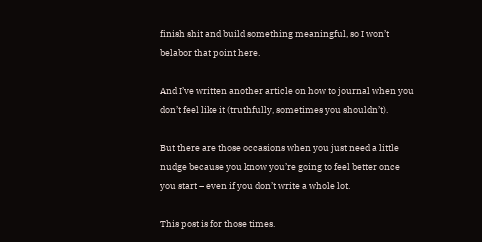finish shit and build something meaningful, so I won’t belabor that point here.

And I’ve written another article on how to journal when you don’t feel like it (truthfully, sometimes you shouldn’t).

But there are those occasions when you just need a little nudge because you know you’re going to feel better once you start – even if you don’t write a whole lot.

This post is for those times.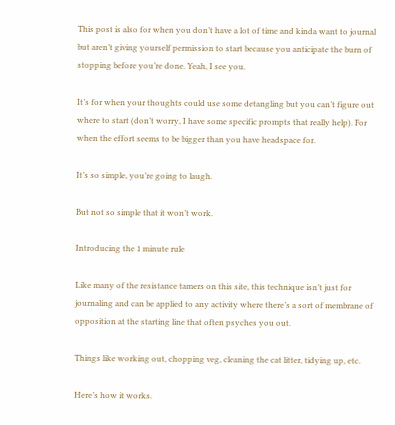This post is also for when you don’t have a lot of time and kinda want to journal but aren’t giving yourself permission to start because you anticipate the burn of stopping before you’re done. Yeah, I see you.

It’s for when your thoughts could use some detangling but you can’t figure out where to start (don’t worry, I have some specific prompts that really help). For when the effort seems to be bigger than you have headspace for.

It’s so simple, you’re going to laugh.

But not so simple that it won’t work.

Introducing the 1 minute rule

Like many of the resistance tamers on this site, this technique isn’t just for journaling and can be applied to any activity where there’s a sort of membrane of opposition at the starting line that often psyches you out.

Things like working out, chopping veg, cleaning the cat litter, tidying up, etc.

Here’s how it works.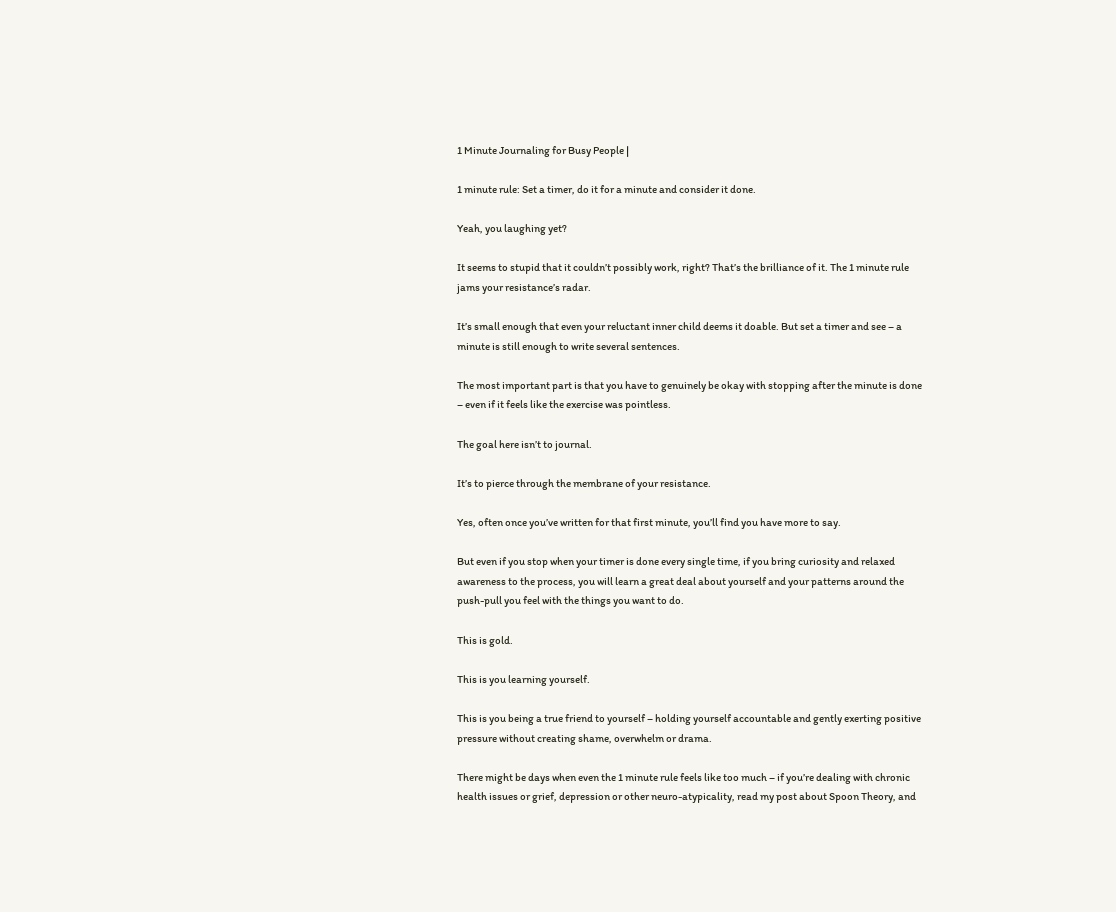1 Minute Journaling for Busy People |

1 minute rule: Set a timer, do it for a minute and consider it done.

Yeah, you laughing yet?

It seems to stupid that it couldn’t possibly work, right? That’s the brilliance of it. The 1 minute rule jams your resistance’s radar.

It’s small enough that even your reluctant inner child deems it doable. But set a timer and see – a minute is still enough to write several sentences.

The most important part is that you have to genuinely be okay with stopping after the minute is done – even if it feels like the exercise was pointless.

The goal here isn’t to journal.

It’s to pierce through the membrane of your resistance.

Yes, often once you’ve written for that first minute, you’ll find you have more to say.

But even if you stop when your timer is done every single time, if you bring curiosity and relaxed awareness to the process, you will learn a great deal about yourself and your patterns around the push-pull you feel with the things you want to do.

This is gold.

This is you learning yourself.

This is you being a true friend to yourself – holding yourself accountable and gently exerting positive pressure without creating shame, overwhelm or drama.

There might be days when even the 1 minute rule feels like too much – if you’re dealing with chronic health issues or grief, depression or other neuro-atypicality, read my post about Spoon Theory, and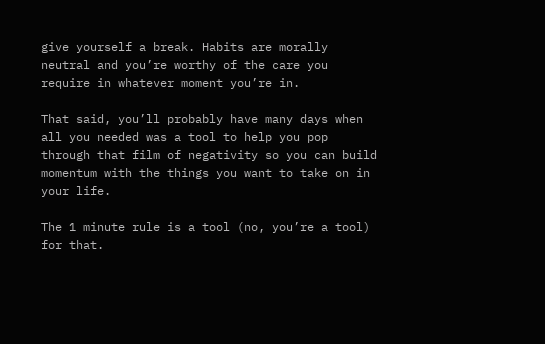give yourself a break. Habits are morally neutral and you’re worthy of the care you require in whatever moment you’re in.

That said, you’ll probably have many days when all you needed was a tool to help you pop through that film of negativity so you can build momentum with the things you want to take on in your life.

The 1 minute rule is a tool (no, you’re a tool) for that.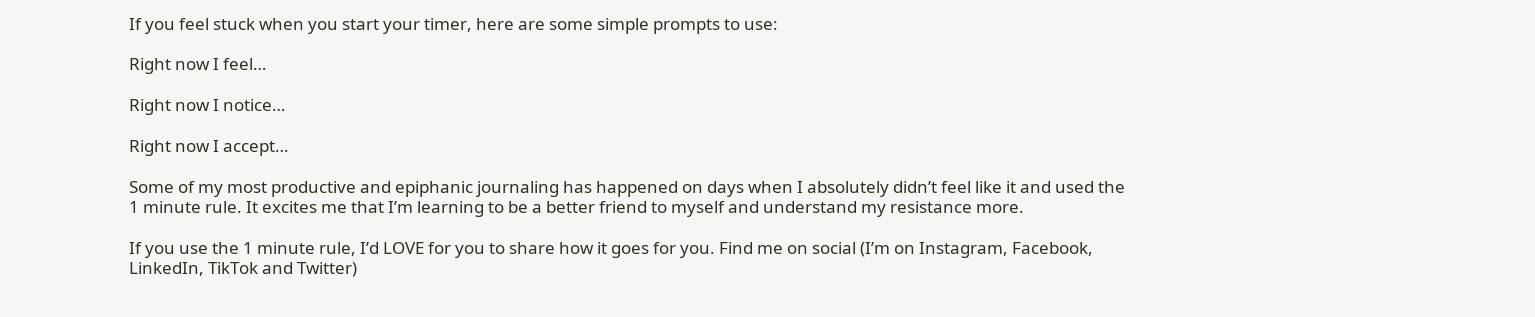If you feel stuck when you start your timer, here are some simple prompts to use:

Right now I feel…

Right now I notice…

Right now I accept…

Some of my most productive and epiphanic journaling has happened on days when I absolutely didn’t feel like it and used the 1 minute rule. It excites me that I’m learning to be a better friend to myself and understand my resistance more.

If you use the 1 minute rule, I’d LOVE for you to share how it goes for you. Find me on social (I’m on Instagram, Facebook, LinkedIn, TikTok and Twitter)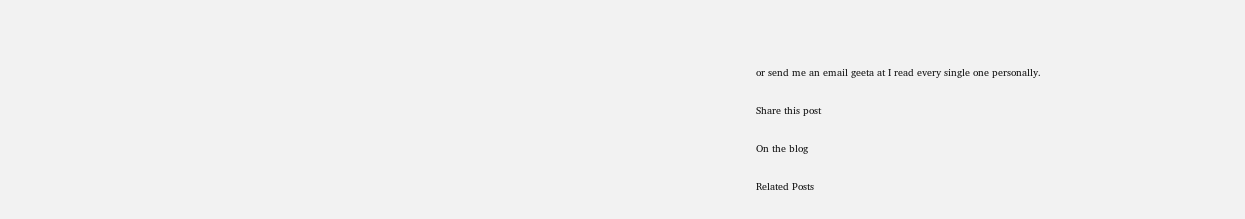or send me an email geeta at I read every single one personally.

Share this post

On the blog

Related Posts